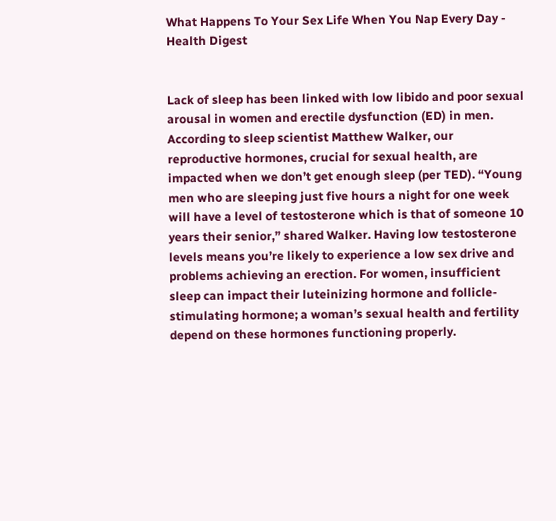What Happens To Your Sex Life When You Nap Every Day - Health Digest


Lack of sleep has been linked with low libido and poor sexual arousal in women and erectile dysfunction (ED) in men. According to sleep scientist Matthew Walker, our reproductive hormones, crucial for sexual health, are impacted when we don’t get enough sleep (per TED). “Young men who are sleeping just five hours a night for one week will have a level of testosterone which is that of someone 10 years their senior,” shared Walker. Having low testosterone levels means you’re likely to experience a low sex drive and problems achieving an erection. For women, insufficient sleep can impact their luteinizing hormone and follicle-stimulating hormone; a woman’s sexual health and fertility depend on these hormones functioning properly.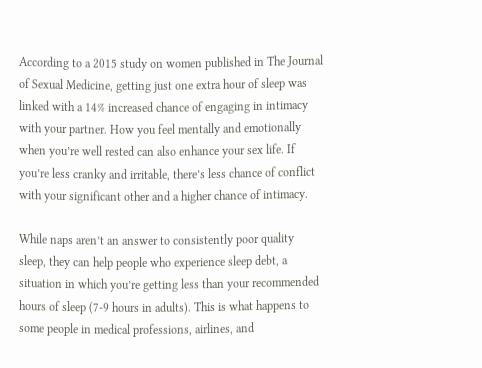According to a 2015 study on women published in The Journal of Sexual Medicine, getting just one extra hour of sleep was linked with a 14% increased chance of engaging in intimacy with your partner. How you feel mentally and emotionally when you’re well rested can also enhance your sex life. If you’re less cranky and irritable, there’s less chance of conflict with your significant other and a higher chance of intimacy.

While naps aren’t an answer to consistently poor quality sleep, they can help people who experience sleep debt, a situation in which you’re getting less than your recommended hours of sleep (7-9 hours in adults). This is what happens to some people in medical professions, airlines, and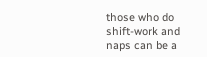those who do shift-work and naps can be a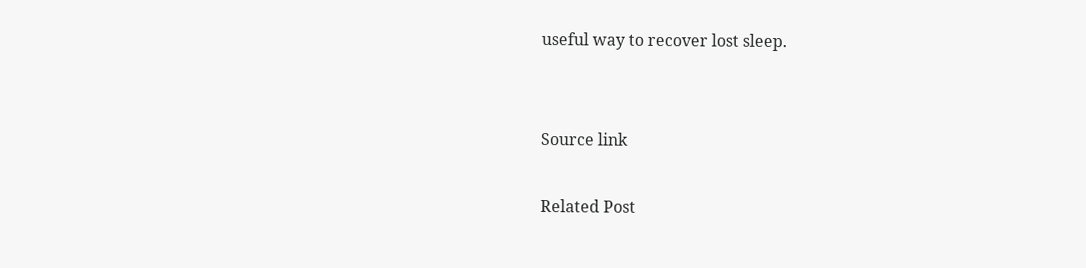useful way to recover lost sleep.


Source link

Related Post